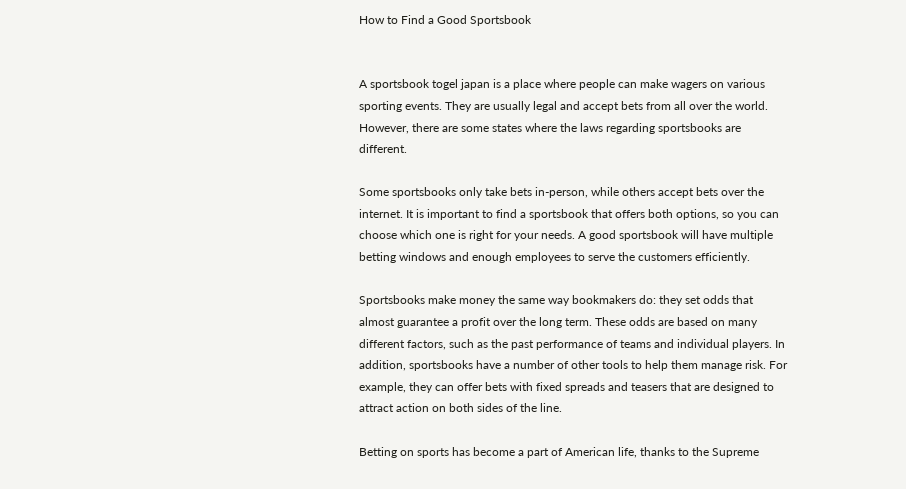How to Find a Good Sportsbook


A sportsbook togel japan is a place where people can make wagers on various sporting events. They are usually legal and accept bets from all over the world. However, there are some states where the laws regarding sportsbooks are different.

Some sportsbooks only take bets in-person, while others accept bets over the internet. It is important to find a sportsbook that offers both options, so you can choose which one is right for your needs. A good sportsbook will have multiple betting windows and enough employees to serve the customers efficiently.

Sportsbooks make money the same way bookmakers do: they set odds that almost guarantee a profit over the long term. These odds are based on many different factors, such as the past performance of teams and individual players. In addition, sportsbooks have a number of other tools to help them manage risk. For example, they can offer bets with fixed spreads and teasers that are designed to attract action on both sides of the line.

Betting on sports has become a part of American life, thanks to the Supreme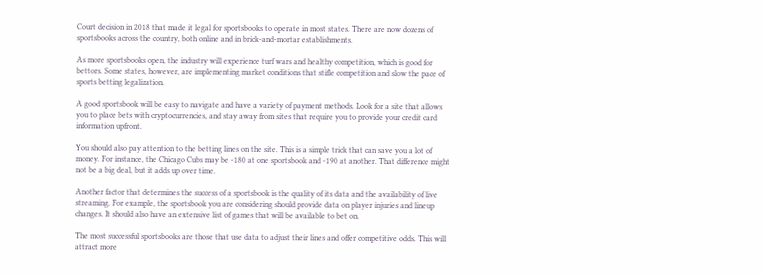Court decision in 2018 that made it legal for sportsbooks to operate in most states. There are now dozens of sportsbooks across the country, both online and in brick-and-mortar establishments.

As more sportsbooks open, the industry will experience turf wars and healthy competition, which is good for bettors. Some states, however, are implementing market conditions that stifle competition and slow the pace of sports betting legalization.

A good sportsbook will be easy to navigate and have a variety of payment methods. Look for a site that allows you to place bets with cryptocurrencies, and stay away from sites that require you to provide your credit card information upfront.

You should also pay attention to the betting lines on the site. This is a simple trick that can save you a lot of money. For instance, the Chicago Cubs may be -180 at one sportsbook and -190 at another. That difference might not be a big deal, but it adds up over time.

Another factor that determines the success of a sportsbook is the quality of its data and the availability of live streaming. For example, the sportsbook you are considering should provide data on player injuries and lineup changes. It should also have an extensive list of games that will be available to bet on.

The most successful sportsbooks are those that use data to adjust their lines and offer competitive odds. This will attract more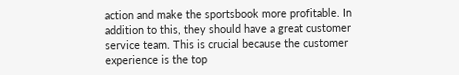action and make the sportsbook more profitable. In addition to this, they should have a great customer service team. This is crucial because the customer experience is the top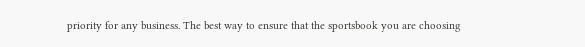priority for any business. The best way to ensure that the sportsbook you are choosing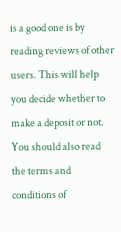is a good one is by reading reviews of other users. This will help you decide whether to make a deposit or not. You should also read the terms and conditions of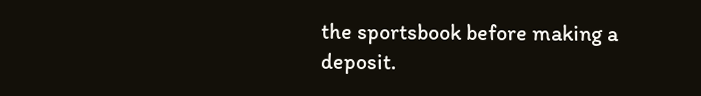the sportsbook before making a deposit.